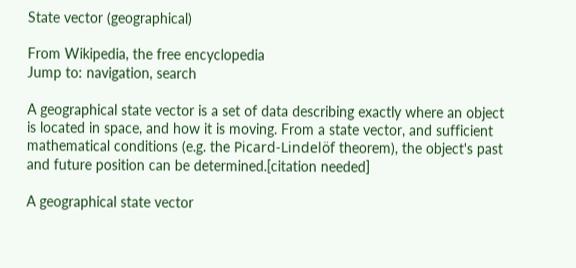State vector (geographical)

From Wikipedia, the free encyclopedia
Jump to: navigation, search

A geographical state vector is a set of data describing exactly where an object is located in space, and how it is moving. From a state vector, and sufficient mathematical conditions (e.g. the Picard-Lindelöf theorem), the object's past and future position can be determined.[citation needed]

A geographical state vector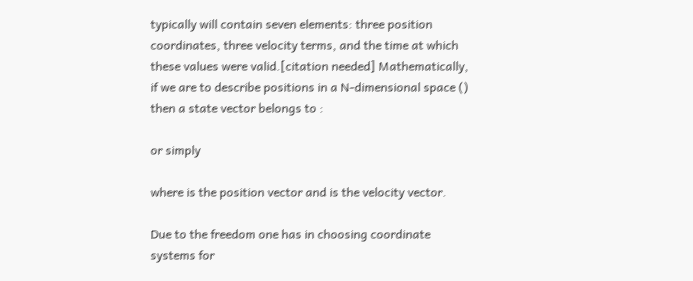typically will contain seven elements: three position coordinates, three velocity terms, and the time at which these values were valid.[citation needed] Mathematically, if we are to describe positions in a N-dimensional space () then a state vector belongs to :

or simply

where is the position vector and is the velocity vector.

Due to the freedom one has in choosing coordinate systems for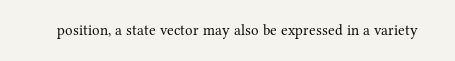position, a state vector may also be expressed in a variety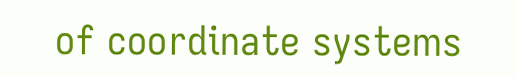of coordinate systems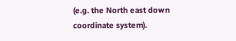(e.g. the North east down coordinate system).